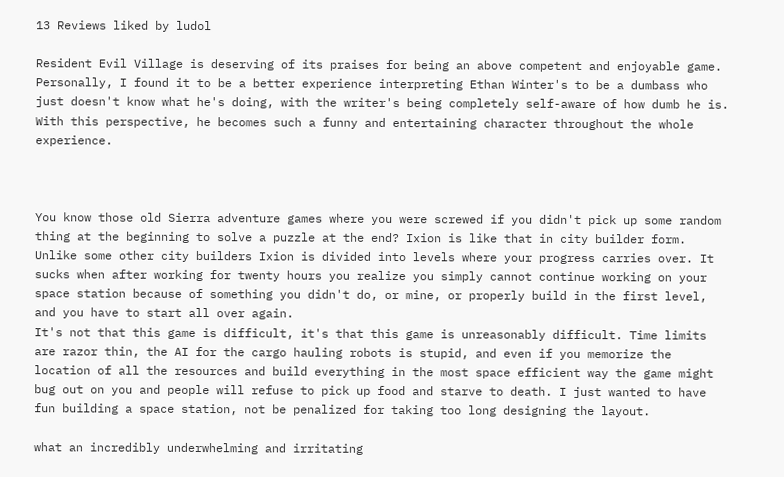13 Reviews liked by ludol

Resident Evil Village is deserving of its praises for being an above competent and enjoyable game. Personally, I found it to be a better experience interpreting Ethan Winter's to be a dumbass who just doesn't know what he's doing, with the writer's being completely self-aware of how dumb he is. With this perspective, he becomes such a funny and entertaining character throughout the whole experience.



You know those old Sierra adventure games where you were screwed if you didn't pick up some random thing at the beginning to solve a puzzle at the end? Ixion is like that in city builder form.
Unlike some other city builders Ixion is divided into levels where your progress carries over. It sucks when after working for twenty hours you realize you simply cannot continue working on your space station because of something you didn't do, or mine, or properly build in the first level, and you have to start all over again.
It's not that this game is difficult, it's that this game is unreasonably difficult. Time limits are razor thin, the AI for the cargo hauling robots is stupid, and even if you memorize the location of all the resources and build everything in the most space efficient way the game might bug out on you and people will refuse to pick up food and starve to death. I just wanted to have fun building a space station, not be penalized for taking too long designing the layout.

what an incredibly underwhelming and irritating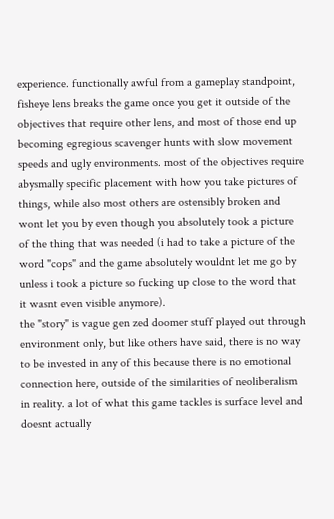experience. functionally awful from a gameplay standpoint, fisheye lens breaks the game once you get it outside of the objectives that require other lens, and most of those end up becoming egregious scavenger hunts with slow movement speeds and ugly environments. most of the objectives require abysmally specific placement with how you take pictures of things, while also most others are ostensibly broken and wont let you by even though you absolutely took a picture of the thing that was needed (i had to take a picture of the word "cops" and the game absolutely wouldnt let me go by unless i took a picture so fucking up close to the word that it wasnt even visible anymore).
the "story" is vague gen zed doomer stuff played out through environment only, but like others have said, there is no way to be invested in any of this because there is no emotional connection here, outside of the similarities of neoliberalism in reality. a lot of what this game tackles is surface level and doesnt actually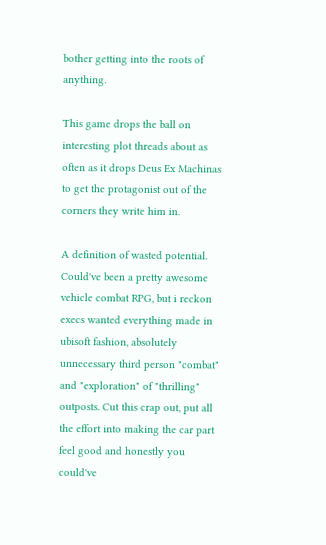bother getting into the roots of anything.

This game drops the ball on interesting plot threads about as often as it drops Deus Ex Machinas to get the protagonist out of the corners they write him in.

A definition of wasted potential. Could've been a pretty awesome vehicle combat RPG, but i reckon execs wanted everything made in ubisoft fashion, absolutely unnecessary third person "combat" and "exploration" of "thrilling" outposts. Cut this crap out, put all the effort into making the car part feel good and honestly you could've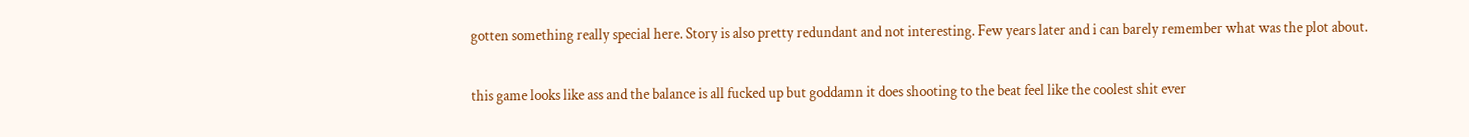gotten something really special here. Story is also pretty redundant and not interesting. Few years later and i can barely remember what was the plot about.

this game looks like ass and the balance is all fucked up but goddamn it does shooting to the beat feel like the coolest shit ever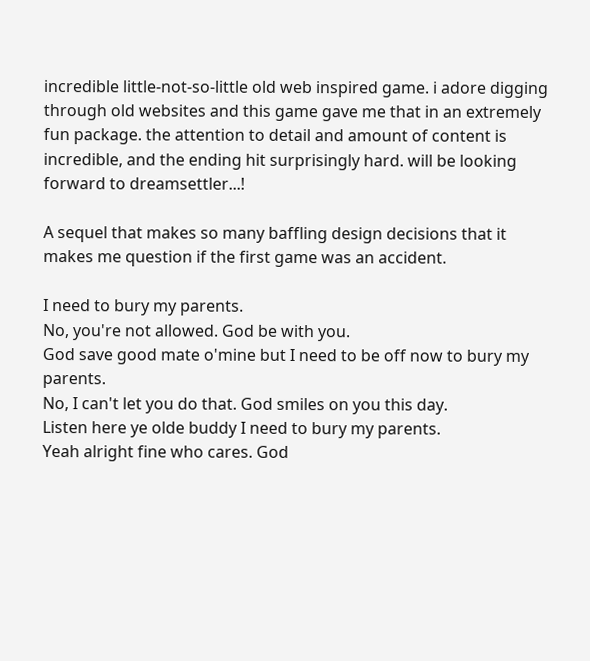incredible little-not-so-little old web inspired game. i adore digging through old websites and this game gave me that in an extremely fun package. the attention to detail and amount of content is incredible, and the ending hit surprisingly hard. will be looking forward to dreamsettler...!

A sequel that makes so many baffling design decisions that it makes me question if the first game was an accident.

I need to bury my parents.
No, you're not allowed. God be with you.
God save good mate o'mine but I need to be off now to bury my parents.
No, I can't let you do that. God smiles on you this day.
Listen here ye olde buddy I need to bury my parents.
Yeah alright fine who cares. God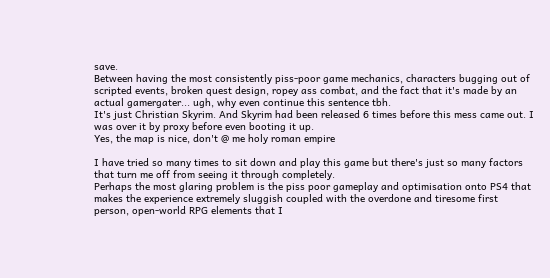save.
Between having the most consistently piss-poor game mechanics, characters bugging out of scripted events, broken quest design, ropey ass combat, and the fact that it's made by an actual gamergater... ugh, why even continue this sentence tbh.
It's just Christian Skyrim. And Skyrim had been released 6 times before this mess came out. I was over it by proxy before even booting it up.
Yes, the map is nice, don't @ me holy roman empire

I have tried so many times to sit down and play this game but there's just so many factors that turn me off from seeing it through completely.
Perhaps the most glaring problem is the piss poor gameplay and optimisation onto PS4 that makes the experience extremely sluggish coupled with the overdone and tiresome first person, open-world RPG elements that I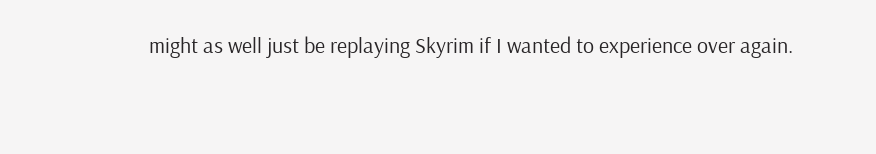might as well just be replaying Skyrim if I wanted to experience over again.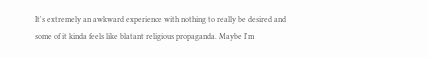It's extremely an awkward experience with nothing to really be desired and some of it kinda feels like blatant religious propaganda. Maybe I'm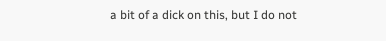a bit of a dick on this, but I do not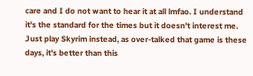care and I do not want to hear it at all lmfao. I understand it's the standard for the times but it doesn't interest me.
Just play Skyrim instead, as over-talked that game is these days, it's better than this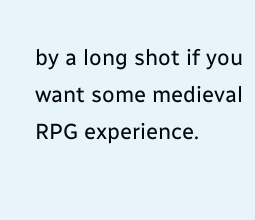by a long shot if you want some medieval RPG experience.